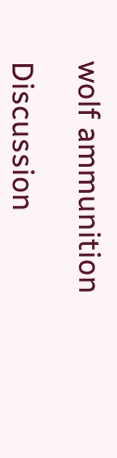wolf ammunition

Discussion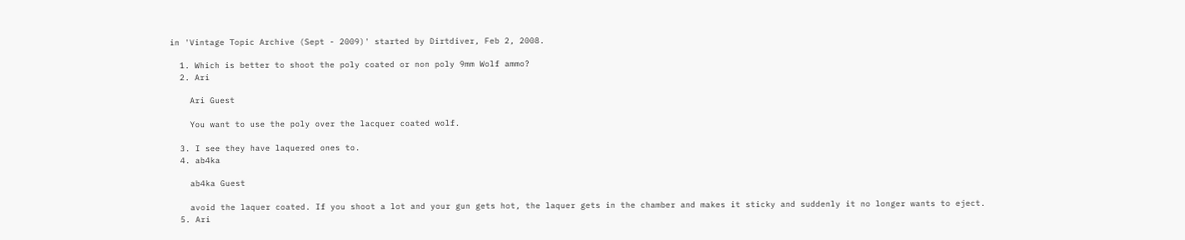in 'Vintage Topic Archive (Sept - 2009)' started by Dirtdiver, Feb 2, 2008.

  1. Which is better to shoot the poly coated or non poly 9mm Wolf ammo?
  2. Ari

    Ari Guest

    You want to use the poly over the lacquer coated wolf.

  3. I see they have laquered ones to.
  4. ab4ka

    ab4ka Guest

    avoid the laquer coated. If you shoot a lot and your gun gets hot, the laquer gets in the chamber and makes it sticky and suddenly it no longer wants to eject.
  5. Ari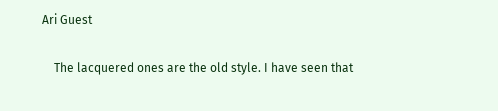Ari Guest

    The lacquered ones are the old style. I have seen that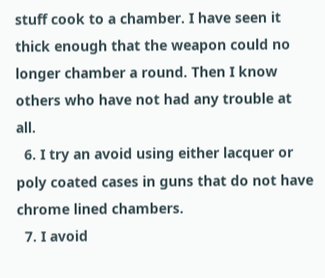stuff cook to a chamber. I have seen it thick enough that the weapon could no longer chamber a round. Then I know others who have not had any trouble at all.
  6. I try an avoid using either lacquer or poly coated cases in guns that do not have chrome lined chambers.
  7. I avoid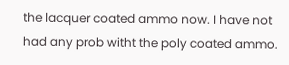the lacquer coated ammo now. I have not had any prob witht the poly coated ammo.